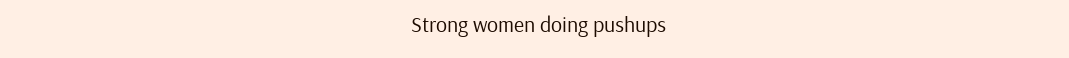Strong women doing pushups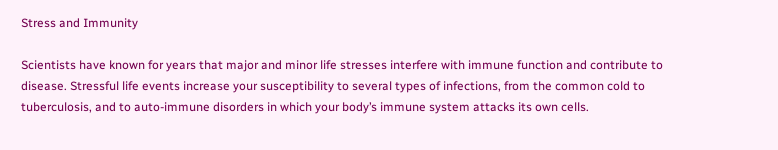Stress and Immunity

Scientists have known for years that major and minor life stresses interfere with immune function and contribute to disease. Stressful life events increase your susceptibility to several types of infections, from the common cold to tuberculosis, and to auto-immune disorders in which your body’s immune system attacks its own cells.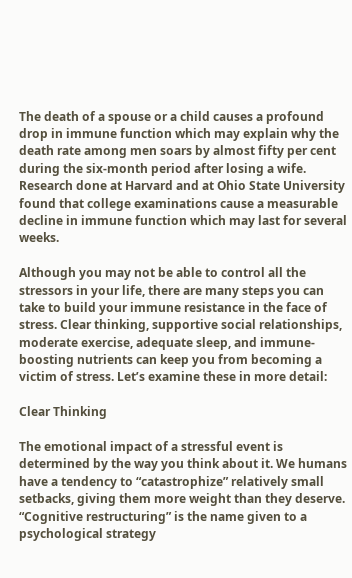The death of a spouse or a child causes a profound drop in immune function which may explain why the death rate among men soars by almost fifty per cent during the six-month period after losing a wife. Research done at Harvard and at Ohio State University found that college examinations cause a measurable decline in immune function which may last for several weeks.

Although you may not be able to control all the stressors in your life, there are many steps you can take to build your immune resistance in the face of stress. Clear thinking, supportive social relationships, moderate exercise, adequate sleep, and immune-boosting nutrients can keep you from becoming a victim of stress. Let’s examine these in more detail:

Clear Thinking

The emotional impact of a stressful event is determined by the way you think about it. We humans have a tendency to “catastrophize” relatively small setbacks, giving them more weight than they deserve. “Cognitive restructuring” is the name given to a psychological strategy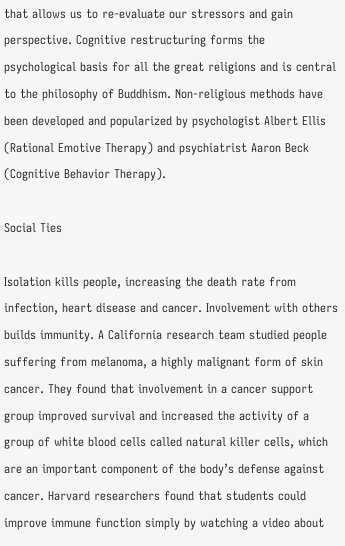that allows us to re-evaluate our stressors and gain perspective. Cognitive restructuring forms the psychological basis for all the great religions and is central to the philosophy of Buddhism. Non-religious methods have been developed and popularized by psychologist Albert Ellis (Rational Emotive Therapy) and psychiatrist Aaron Beck (Cognitive Behavior Therapy).

Social Ties

Isolation kills people, increasing the death rate from infection, heart disease and cancer. Involvement with others builds immunity. A California research team studied people suffering from melanoma, a highly malignant form of skin cancer. They found that involvement in a cancer support group improved survival and increased the activity of a group of white blood cells called natural killer cells, which are an important component of the body’s defense against cancer. Harvard researchers found that students could improve immune function simply by watching a video about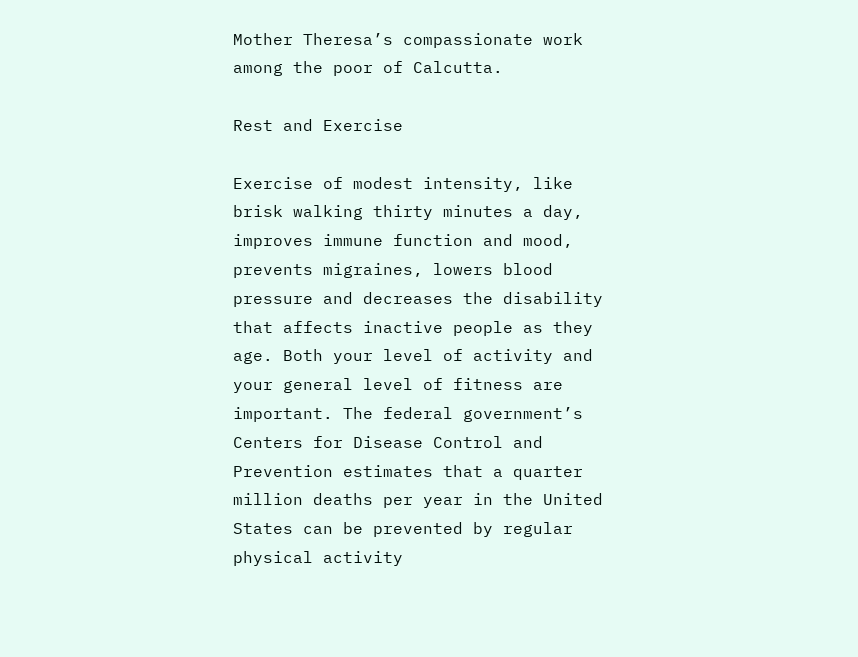Mother Theresa’s compassionate work among the poor of Calcutta.

Rest and Exercise

Exercise of modest intensity, like brisk walking thirty minutes a day, improves immune function and mood, prevents migraines, lowers blood pressure and decreases the disability that affects inactive people as they age. Both your level of activity and your general level of fitness are important. The federal government’s Centers for Disease Control and Prevention estimates that a quarter million deaths per year in the United States can be prevented by regular physical activity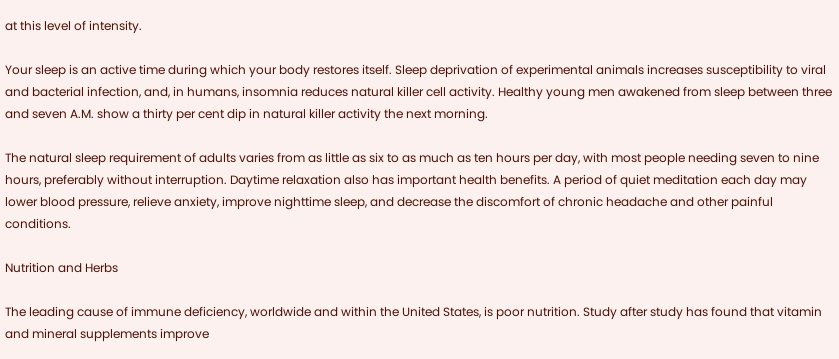at this level of intensity.

Your sleep is an active time during which your body restores itself. Sleep deprivation of experimental animals increases susceptibility to viral and bacterial infection, and, in humans, insomnia reduces natural killer cell activity. Healthy young men awakened from sleep between three and seven A.M. show a thirty per cent dip in natural killer activity the next morning.

The natural sleep requirement of adults varies from as little as six to as much as ten hours per day, with most people needing seven to nine hours, preferably without interruption. Daytime relaxation also has important health benefits. A period of quiet meditation each day may lower blood pressure, relieve anxiety, improve nighttime sleep, and decrease the discomfort of chronic headache and other painful conditions.

Nutrition and Herbs

The leading cause of immune deficiency, worldwide and within the United States, is poor nutrition. Study after study has found that vitamin and mineral supplements improve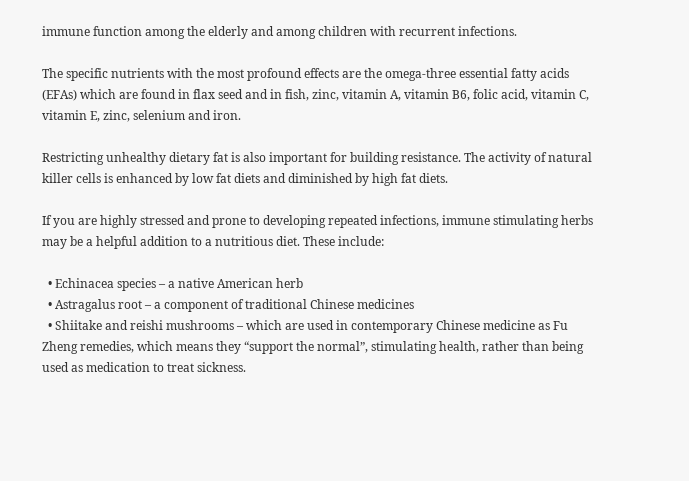immune function among the elderly and among children with recurrent infections.

The specific nutrients with the most profound effects are the omega-three essential fatty acids (EFAs) which are found in flax seed and in fish, zinc, vitamin A, vitamin B6, folic acid, vitamin C, vitamin E, zinc, selenium and iron.

Restricting unhealthy dietary fat is also important for building resistance. The activity of natural killer cells is enhanced by low fat diets and diminished by high fat diets.

If you are highly stressed and prone to developing repeated infections, immune stimulating herbs may be a helpful addition to a nutritious diet. These include:

  • Echinacea species – a native American herb
  • Astragalus root – a component of traditional Chinese medicines
  • Shiitake and reishi mushrooms – which are used in contemporary Chinese medicine as Fu Zheng remedies, which means they “support the normal”, stimulating health, rather than being used as medication to treat sickness.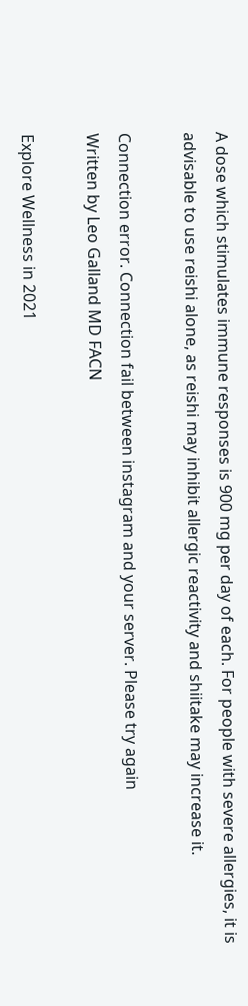A dose which stimulates immune responses is 900 mg per day of each. For people with severe allergies, it is advisable to use reishi alone, as reishi may inhibit allergic reactivity and shiitake may increase it.

Connection error. Connection fail between instagram and your server. Please try again
Written by Leo Galland MD FACN

Explore Wellness in 2021